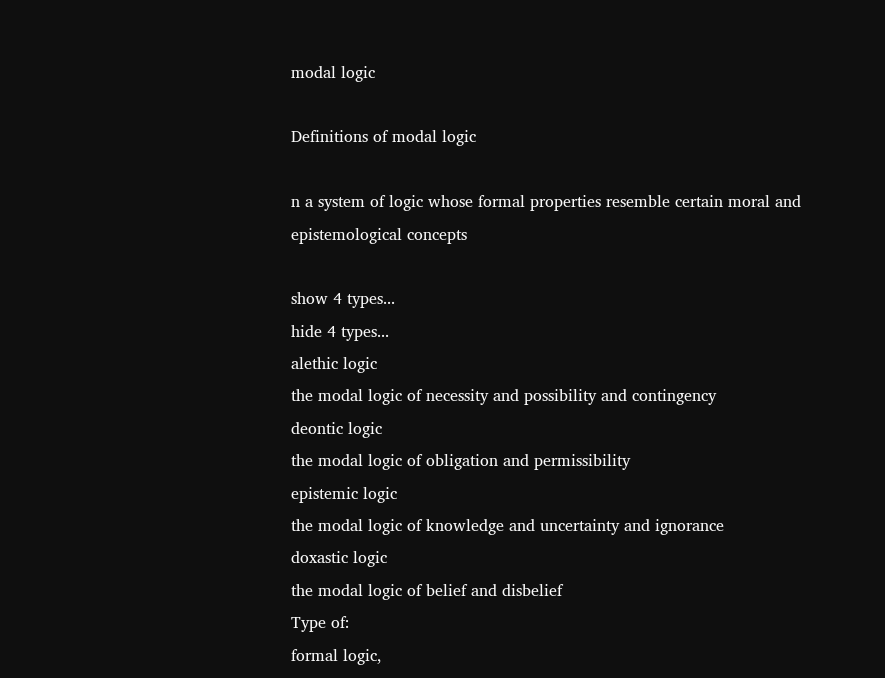modal logic

Definitions of modal logic

n a system of logic whose formal properties resemble certain moral and epistemological concepts

show 4 types...
hide 4 types...
alethic logic
the modal logic of necessity and possibility and contingency
deontic logic
the modal logic of obligation and permissibility
epistemic logic
the modal logic of knowledge and uncertainty and ignorance
doxastic logic
the modal logic of belief and disbelief
Type of:
formal logic,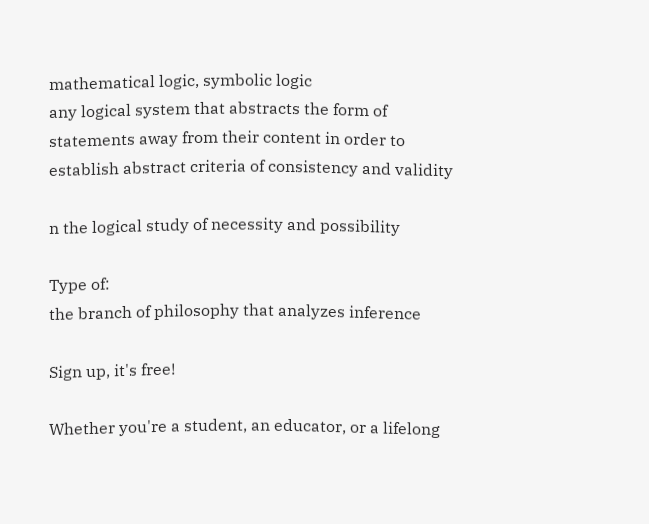mathematical logic, symbolic logic
any logical system that abstracts the form of statements away from their content in order to establish abstract criteria of consistency and validity

n the logical study of necessity and possibility

Type of:
the branch of philosophy that analyzes inference

Sign up, it's free!

Whether you're a student, an educator, or a lifelong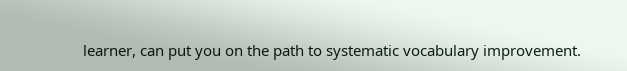learner, can put you on the path to systematic vocabulary improvement.